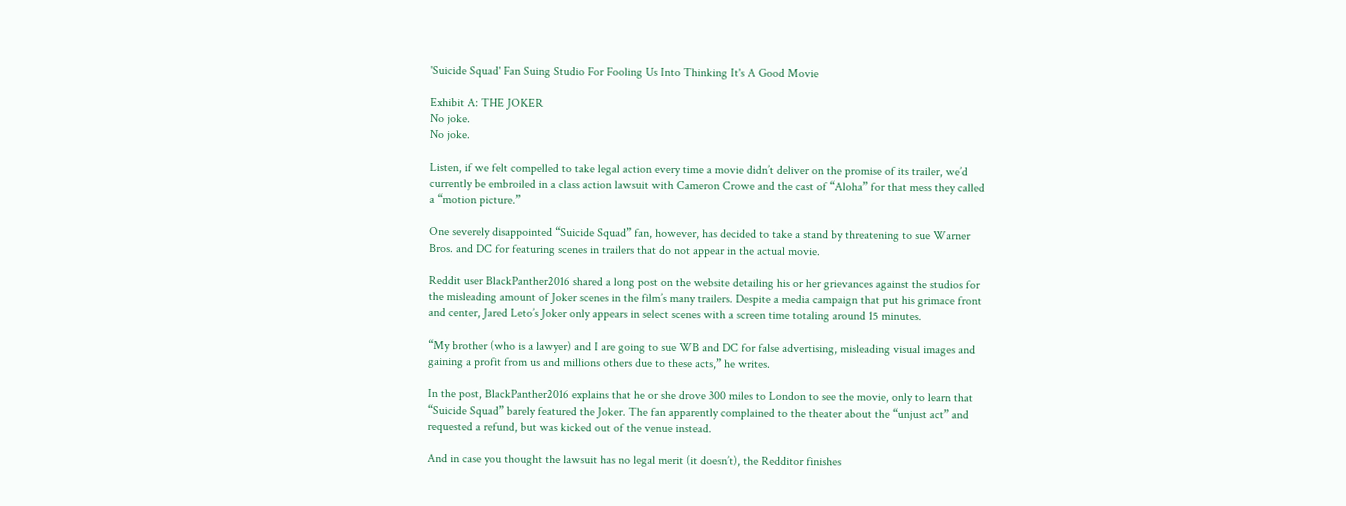'Suicide Squad' Fan Suing Studio For Fooling Us Into Thinking It's A Good Movie

Exhibit A: THE JOKER
No joke.
No joke.

Listen, if we felt compelled to take legal action every time a movie didn’t deliver on the promise of its trailer, we’d currently be embroiled in a class action lawsuit with Cameron Crowe and the cast of “Aloha” for that mess they called a “motion picture.”

One severely disappointed “Suicide Squad” fan, however, has decided to take a stand by threatening to sue Warner Bros. and DC for featuring scenes in trailers that do not appear in the actual movie.

Reddit user BlackPanther2016 shared a long post on the website detailing his or her grievances against the studios for the misleading amount of Joker scenes in the film’s many trailers. Despite a media campaign that put his grimace front and center, Jared Leto’s Joker only appears in select scenes with a screen time totaling around 15 minutes.

“My brother (who is a lawyer) and I are going to sue WB and DC for false advertising, misleading visual images and gaining a profit from us and millions others due to these acts,” he writes.

In the post, BlackPanther2016 explains that he or she drove 300 miles to London to see the movie, only to learn that “Suicide Squad” barely featured the Joker. The fan apparently complained to the theater about the “unjust act” and requested a refund, but was kicked out of the venue instead.

And in case you thought the lawsuit has no legal merit (it doesn’t), the Redditor finishes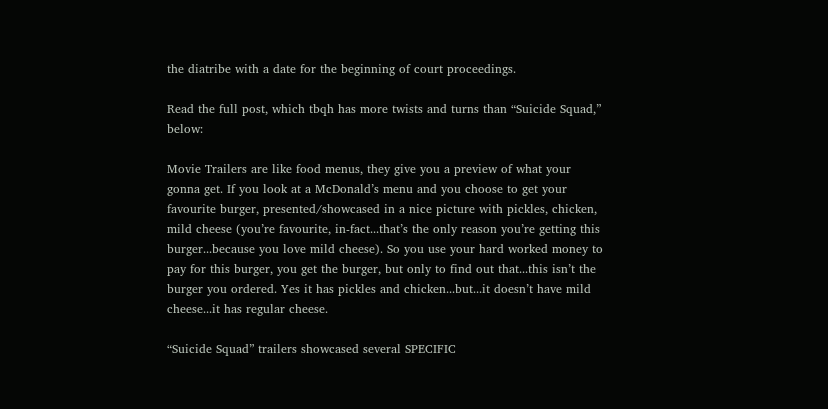the diatribe with a date for the beginning of court proceedings.

Read the full post, which tbqh has more twists and turns than “Suicide Squad,” below:

Movie Trailers are like food menus, they give you a preview of what your gonna get. If you look at a McDonald’s menu and you choose to get your favourite burger, presented/showcased in a nice picture with pickles, chicken, mild cheese (you’re favourite, in-fact...that’s the only reason you’re getting this burger...because you love mild cheese). So you use your hard worked money to pay for this burger, you get the burger, but only to find out that...this isn’t the burger you ordered. Yes it has pickles and chicken...but...it doesn’t have mild cheese...it has regular cheese.

“Suicide Squad” trailers showcased several SPECIFIC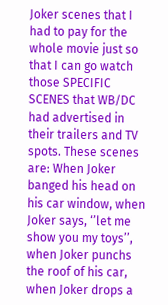Joker scenes that I had to pay for the whole movie just so that I can go watch those SPECIFIC SCENES that WB/DC had advertised in their trailers and TV spots. These scenes are: When Joker banged his head on his car window, when Joker says, ‘’let me show you my toys’’, when Joker punchs the roof of his car, when Joker drops a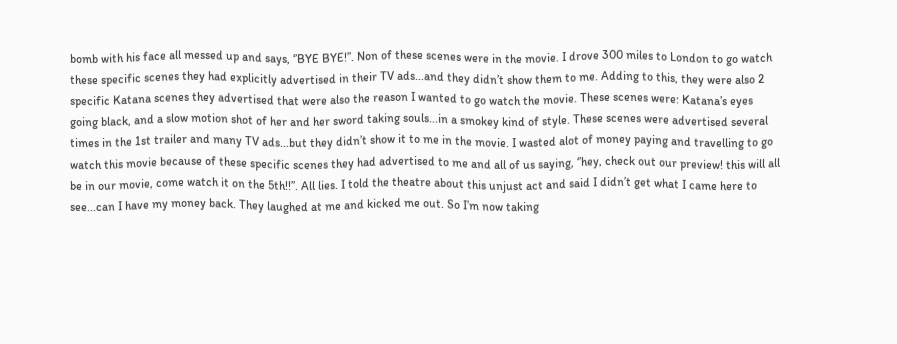bomb with his face all messed up and says, ‘’BYE BYE!’’. Non of these scenes were in the movie. I drove 300 miles to London to go watch these specific scenes they had explicitly advertised in their TV ads...and they didn’t show them to me. Adding to this, they were also 2 specific Katana scenes they advertised that were also the reason I wanted to go watch the movie. These scenes were: Katana’s eyes going black, and a slow motion shot of her and her sword taking souls...in a smokey kind of style. These scenes were advertised several times in the 1st trailer and many TV ads...but they didn’t show it to me in the movie. I wasted alot of money paying and travelling to go watch this movie because of these specific scenes they had advertised to me and all of us saying, ‘’hey, check out our preview! this will all be in our movie, come watch it on the 5th!!’’. All lies. I told the theatre about this unjust act and said I didn’t get what I came here to see...can I have my money back. They laughed at me and kicked me out. So I’m now taking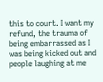this to court. I want my refund, the trauma of being embarrassed as I was being kicked out and people laughing at me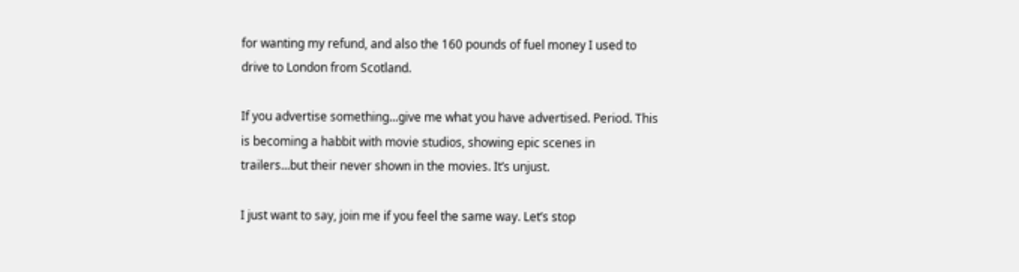for wanting my refund, and also the 160 pounds of fuel money I used to drive to London from Scotland.

If you advertise something...give me what you have advertised. Period. This is becoming a habbit with movie studios, showing epic scenes in trailers...but their never shown in the movies. It’s unjust.

I just want to say, join me if you feel the same way. Let’s stop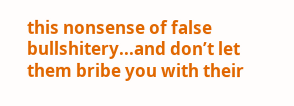this nonsense of false bullshitery...and don’t let them bribe you with their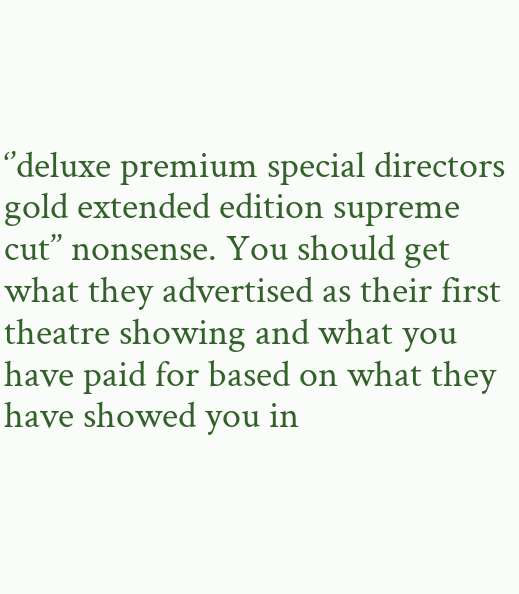‘’deluxe premium special directors gold extended edition supreme cut’’ nonsense. You should get what they advertised as their first theatre showing and what you have paid for based on what they have showed you in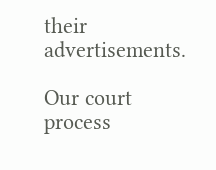their advertisements.

Our court process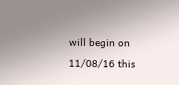will begin on 11/08/16 this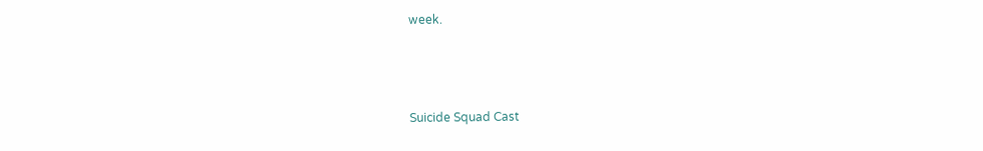week.



Suicide Squad Cast